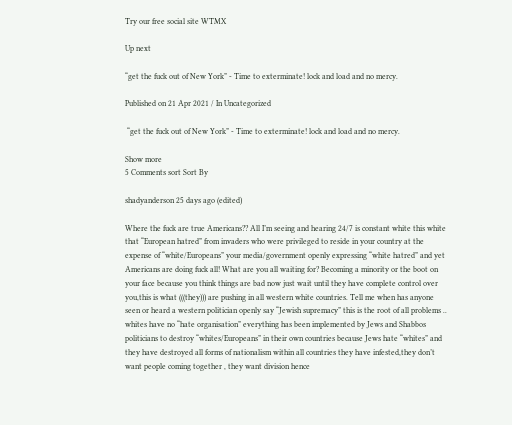Try our free social site WTMX

Up next

“get the fuck out of New York” - Time to exterminate! lock and load and no mercy.

Published on 21 Apr 2021 / In Uncategorized

 “get the fuck out of New York” - Time to exterminate! lock and load and no mercy.

Show more
5 Comments sort Sort By

shadyanderson 25 days ago (edited)

Where the fuck are true Americans?? All I’m seeing and hearing 24/7 is constant white this white that “European hatred” from invaders who were privileged to reside in your country at the expense of “white/Europeans” your media/government openly expressing “white hatred” and yet Americans are doing fuck all! What are you all waiting for? Becoming a minority or the boot on your face because you think things are bad now just wait until they have complete control over you,this is what (((they))) are pushing in all western white countries. Tell me when has anyone seen or heard a western politician openly say “Jewish supremacy” this is the root of all problems .. whites have no “hate organisation” everything has been implemented by Jews and Shabbos politicians to destroy “whites/Europeans” in their own countries because Jews hate “whites” and they have destroyed all forms of nationalism within all countries they have infested,they don’t want people coming together , they want division hence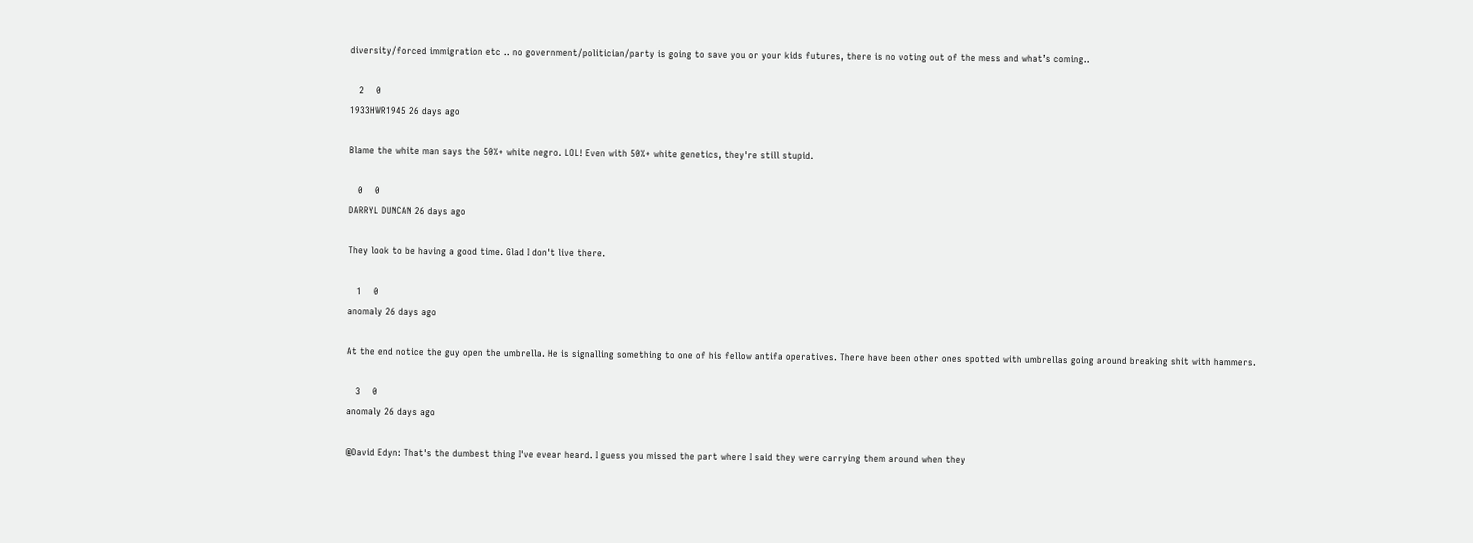diversity/forced immigration etc .. no government/politician/party is going to save you or your kids futures, there is no voting out of the mess and what’s coming..

   2    0
1933HWR1945 26 days ago

Blame the white man says the 50%+ white negro. LOL! Even with 50%+ white genetics, they're still stupid.

   0    0
DARRYL DUNCAN 26 days ago

They look to be having a good time. Glad I don't live there.

   1    0
anomaly 26 days ago

At the end notice the guy open the umbrella. He is signalling something to one of his fellow antifa operatives. There have been other ones spotted with umbrellas going around breaking shit with hammers.

   3    0
anomaly 26 days ago

@David Edyn: That's the dumbest thing I've evear heard. I guess you missed the part where I said they were carrying them around when they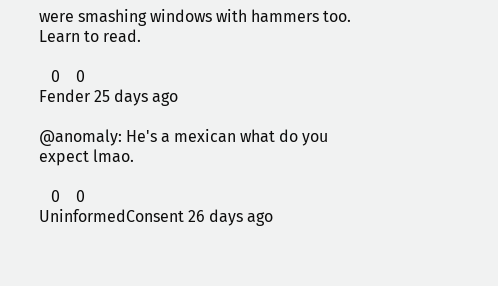were smashing windows with hammers too. Learn to read.

   0    0
Fender 25 days ago

@anomaly: He's a mexican what do you expect lmao.

   0    0
UninformedConsent 26 days ago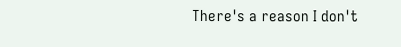There's a reason I don't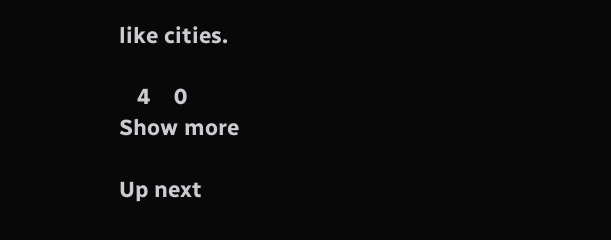like cities.

   4    0
Show more

Up next